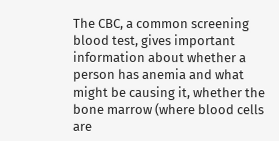The CBC, a common screening blood test, gives important information about whether a person has anemia and what might be causing it, whether the bone marrow (where blood cells are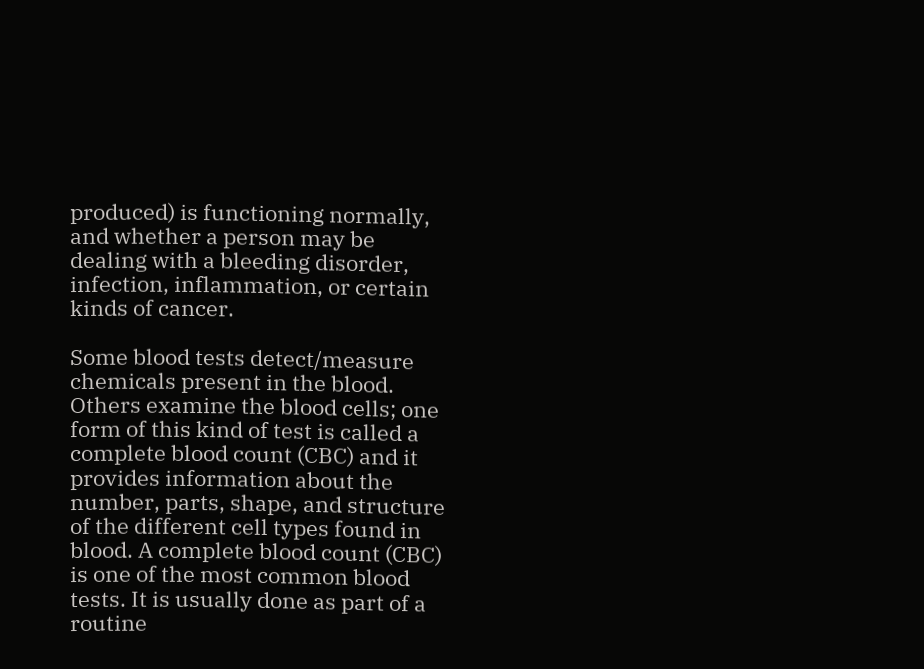produced) is functioning normally, and whether a person may be dealing with a bleeding disorder, infection, inflammation, or certain kinds of cancer.

Some blood tests detect/measure chemicals present in the blood. Others examine the blood cells; one form of this kind of test is called a complete blood count (CBC) and it provides information about the number, parts, shape, and structure of the different cell types found in blood. A complete blood count (CBC) is one of the most common blood tests. It is usually done as part of a routine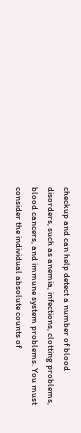checkup and can help detect a number of blood disorders, such as anemia, infections, clotting problems, blood cancers, and immune system problems. You must consider the individual absolute counts of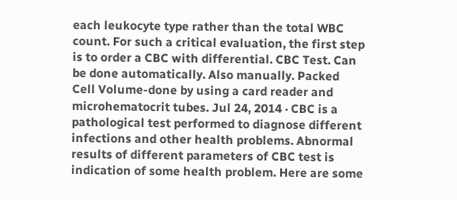each leukocyte type rather than the total WBC count. For such a critical evaluation, the first step is to order a CBC with differential. CBC Test. Can be done automatically. Also manually. Packed Cell Volume-done by using a card reader and microhematocrit tubes. Jul 24, 2014 · CBC is a pathological test performed to diagnose different infections and other health problems. Abnormal results of different parameters of CBC test is indication of some health problem. Here are some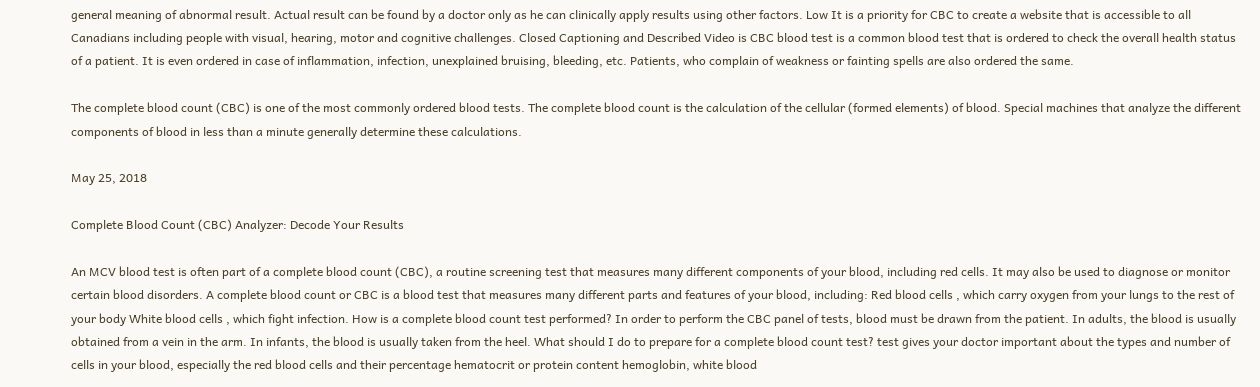general meaning of abnormal result. Actual result can be found by a doctor only as he can clinically apply results using other factors. Low It is a priority for CBC to create a website that is accessible to all Canadians including people with visual, hearing, motor and cognitive challenges. Closed Captioning and Described Video is CBC blood test is a common blood test that is ordered to check the overall health status of a patient. It is even ordered in case of inflammation, infection, unexplained bruising, bleeding, etc. Patients, who complain of weakness or fainting spells are also ordered the same.

The complete blood count (CBC) is one of the most commonly ordered blood tests. The complete blood count is the calculation of the cellular (formed elements) of blood. Special machines that analyze the different components of blood in less than a minute generally determine these calculations.

May 25, 2018

Complete Blood Count (CBC) Analyzer: Decode Your Results

An MCV blood test is often part of a complete blood count (CBC), a routine screening test that measures many different components of your blood, including red cells. It may also be used to diagnose or monitor certain blood disorders. A complete blood count or CBC is a blood test that measures many different parts and features of your blood, including: Red blood cells , which carry oxygen from your lungs to the rest of your body White blood cells , which fight infection. How is a complete blood count test performed? In order to perform the CBC panel of tests, blood must be drawn from the patient. In adults, the blood is usually obtained from a vein in the arm. In infants, the blood is usually taken from the heel. What should I do to prepare for a complete blood count test? test gives your doctor important about the types and number of cells in your blood, especially the red blood cells and their percentage hematocrit or protein content hemoglobin, white blood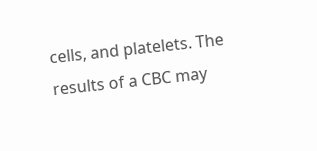cells, and platelets. The results of a CBC may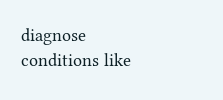diagnose conditions like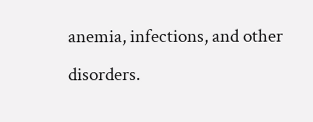anemia, infections, and other disorders.